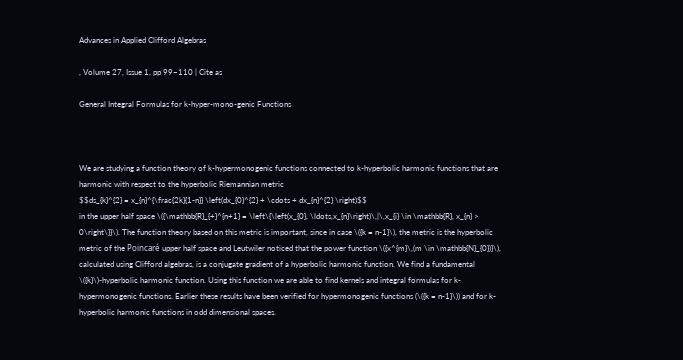Advances in Applied Clifford Algebras

, Volume 27, Issue 1, pp 99–110 | Cite as

General Integral Formulas for k-hyper-mono-genic Functions



We are studying a function theory of k-hypermonogenic functions connected to k-hyperbolic harmonic functions that are harmonic with respect to the hyperbolic Riemannian metric
$$ds_{k}^{2} = x_{n}^{\frac{2k}{1-n}} \left(dx_{0}^{2} + \cdots + dx_{n}^{2} \right)$$
in the upper half space \({\mathbb{R}_{+}^{n+1} = \left\{\left(x_{0}, \ldots,x_{n}\right)\,|\,x_{i} \in \mathbb{R}, x_{n} > 0\right\}}\). The function theory based on this metric is important, since in case \({k = n-1}\), the metric is the hyperbolic metric of the Poincaré upper half space and Leutwiler noticed that the power function \({x^{m}\,(m \in \mathbb{N}_{0})}\), calculated using Clifford algebras, is a conjugate gradient of a hyperbolic harmonic function. We find a fundamental \({k}\)-hyperbolic harmonic function. Using this function we are able to find kernels and integral formulas for k-hypermonogenic functions. Earlier these results have been verified for hypermonogenic functions (\({k = n-1}\)) and for k-hyperbolic harmonic functions in odd dimensional spaces.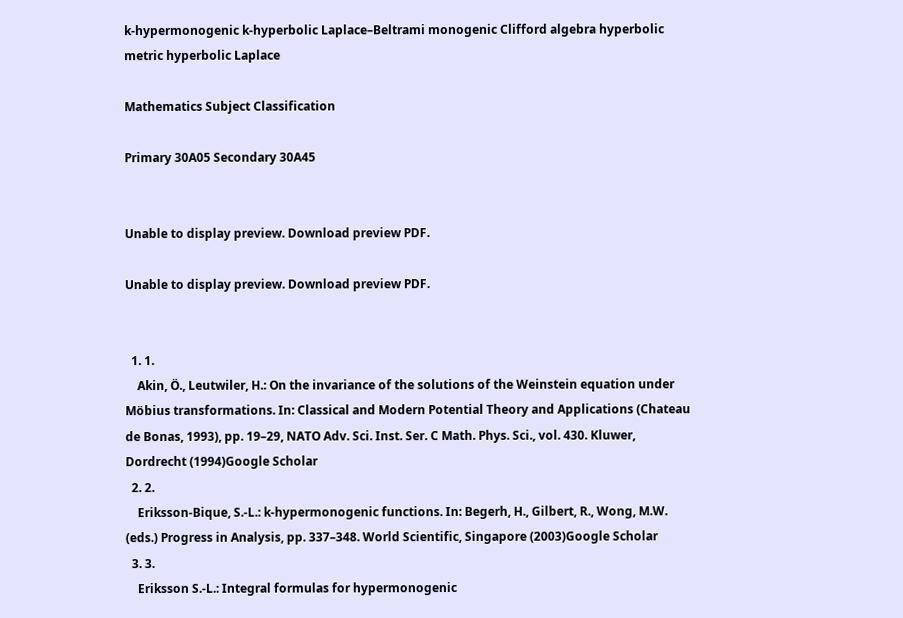k-hypermonogenic k-hyperbolic Laplace–Beltrami monogenic Clifford algebra hyperbolic metric hyperbolic Laplace

Mathematics Subject Classification

Primary 30A05 Secondary 30A45


Unable to display preview. Download preview PDF.

Unable to display preview. Download preview PDF.


  1. 1.
    Akin, Ö., Leutwiler, H.: On the invariance of the solutions of the Weinstein equation under Möbius transformations. In: Classical and Modern Potential Theory and Applications (Chateau de Bonas, 1993), pp. 19–29, NATO Adv. Sci. Inst. Ser. C Math. Phys. Sci., vol. 430. Kluwer, Dordrecht (1994)Google Scholar
  2. 2.
    Eriksson-Bique, S.-L.: k-hypermonogenic functions. In: Begerh, H., Gilbert, R., Wong, M.W. (eds.) Progress in Analysis, pp. 337–348. World Scientific, Singapore (2003)Google Scholar
  3. 3.
    Eriksson S.-L.: Integral formulas for hypermonogenic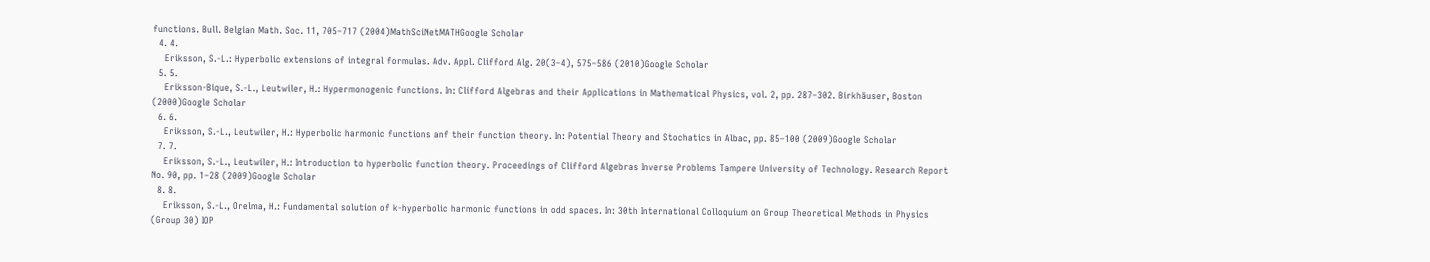functions. Bull. Belgian Math. Soc. 11, 705–717 (2004)MathSciNetMATHGoogle Scholar
  4. 4.
    Eriksson, S.-L.: Hyperbolic extensions of integral formulas. Adv. Appl. Clifford Alg. 20(3–4), 575–586 (2010)Google Scholar
  5. 5.
    Eriksson-Bique, S.-L., Leutwiler, H.: Hypermonogenic functions. In: Clifford Algebras and their Applications in Mathematical Physics, vol. 2, pp. 287–302. Birkhäuser, Boston (2000)Google Scholar
  6. 6.
    Eriksson, S.-L., Leutwiler, H.: Hyperbolic harmonic functions anf their function theory. In: Potential Theory and Stochatics in Albac, pp. 85–100 (2009)Google Scholar
  7. 7.
    Eriksson, S.-L., Leutwiler, H.: Introduction to hyperbolic function theory. Proceedings of Clifford Algebras Inverse Problems Tampere University of Technology. Research Report No. 90, pp. 1–28 (2009)Google Scholar
  8. 8.
    Eriksson, S.-L., Orelma, H.: Fundamental solution of k-hyperbolic harmonic functions in odd spaces. In: 30th International Colloquium on Group Theoretical Methods in Physics (Group 30) IOP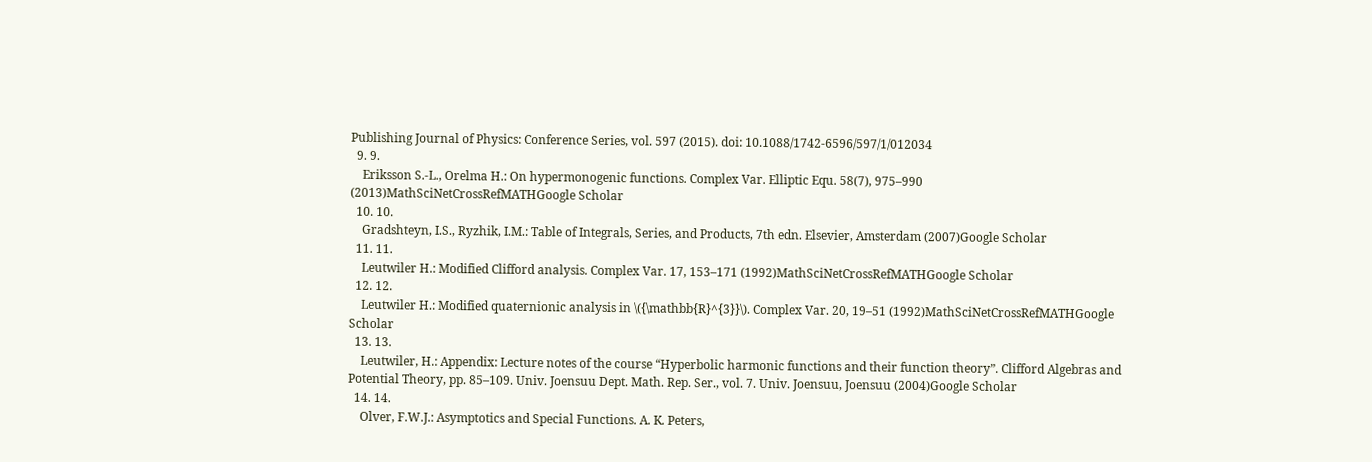Publishing Journal of Physics: Conference Series, vol. 597 (2015). doi: 10.1088/1742-6596/597/1/012034
  9. 9.
    Eriksson S.-L., Orelma H.: On hypermonogenic functions. Complex Var. Elliptic Equ. 58(7), 975–990 (2013)MathSciNetCrossRefMATHGoogle Scholar
  10. 10.
    Gradshteyn, I.S., Ryzhik, I.M.: Table of Integrals, Series, and Products, 7th edn. Elsevier, Amsterdam (2007)Google Scholar
  11. 11.
    Leutwiler H.: Modified Clifford analysis. Complex Var. 17, 153–171 (1992)MathSciNetCrossRefMATHGoogle Scholar
  12. 12.
    Leutwiler H.: Modified quaternionic analysis in \({\mathbb{R}^{3}}\). Complex Var. 20, 19–51 (1992)MathSciNetCrossRefMATHGoogle Scholar
  13. 13.
    Leutwiler, H.: Appendix: Lecture notes of the course “Hyperbolic harmonic functions and their function theory”. Clifford Algebras and Potential Theory, pp. 85–109. Univ. Joensuu Dept. Math. Rep. Ser., vol. 7. Univ. Joensuu, Joensuu (2004)Google Scholar
  14. 14.
    Olver, F.W.J.: Asymptotics and Special Functions. A. K. Peters,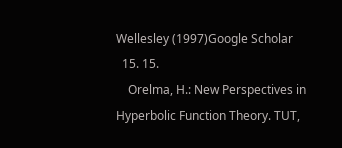Wellesley (1997)Google Scholar
  15. 15.
    Orelma, H.: New Perspectives in Hyperbolic Function Theory. TUT,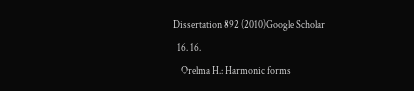Dissertation 892 (2010)Google Scholar
  16. 16.
    Orelma H.: Harmonic forms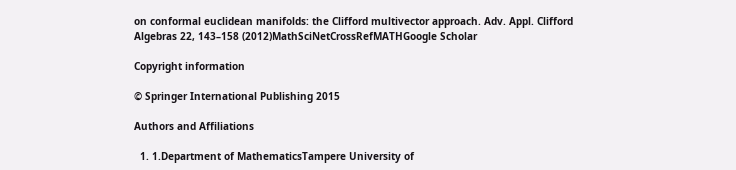on conformal euclidean manifolds: the Clifford multivector approach. Adv. Appl. Clifford Algebras 22, 143–158 (2012)MathSciNetCrossRefMATHGoogle Scholar

Copyright information

© Springer International Publishing 2015

Authors and Affiliations

  1. 1.Department of MathematicsTampere University of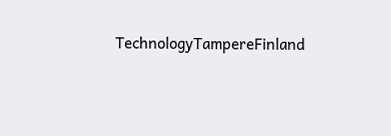TechnologyTampereFinland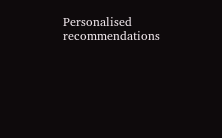Personalised recommendations